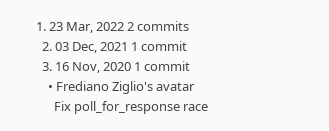1. 23 Mar, 2022 2 commits
  2. 03 Dec, 2021 1 commit
  3. 16 Nov, 2020 1 commit
    • Frediano Ziglio's avatar
      Fix poll_for_response race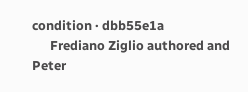condition · dbb55e1a
      Frediano Ziglio authored and Peter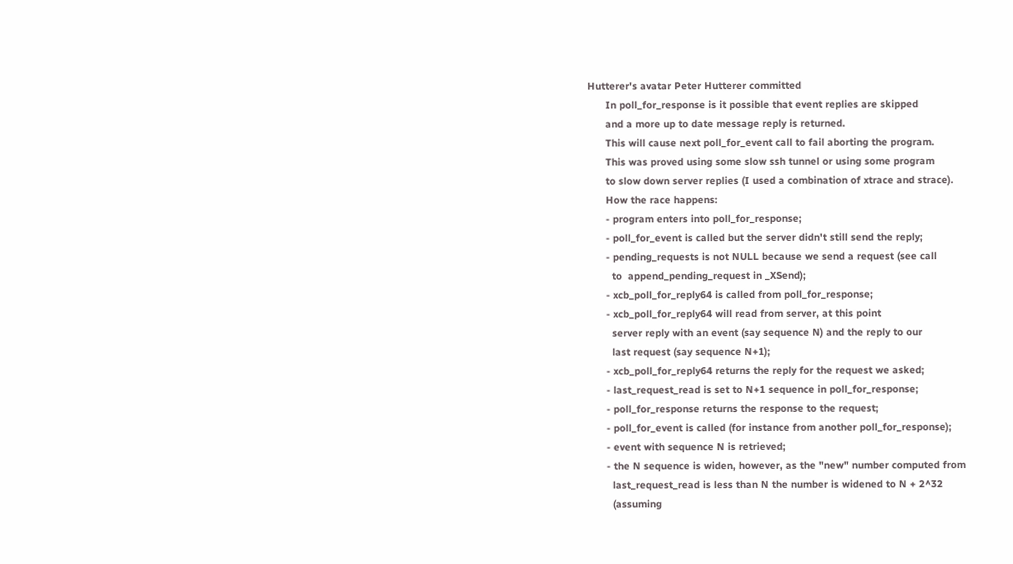Hutterer's avatar Peter Hutterer committed
      In poll_for_response is it possible that event replies are skipped
      and a more up to date message reply is returned.
      This will cause next poll_for_event call to fail aborting the program.
      This was proved using some slow ssh tunnel or using some program
      to slow down server replies (I used a combination of xtrace and strace).
      How the race happens:
      - program enters into poll_for_response;
      - poll_for_event is called but the server didn't still send the reply;
      - pending_requests is not NULL because we send a request (see call
        to  append_pending_request in _XSend);
      - xcb_poll_for_reply64 is called from poll_for_response;
      - xcb_poll_for_reply64 will read from server, at this point
        server reply with an event (say sequence N) and the reply to our
        last request (say sequence N+1);
      - xcb_poll_for_reply64 returns the reply for the request we asked;
      - last_request_read is set to N+1 sequence in poll_for_response;
      - poll_for_response returns the response to the request;
      - poll_for_event is called (for instance from another poll_for_response);
      - event with sequence N is retrieved;
      - the N sequence is widen, however, as the "new" number computed from
        last_request_read is less than N the number is widened to N + 2^32
        (assuming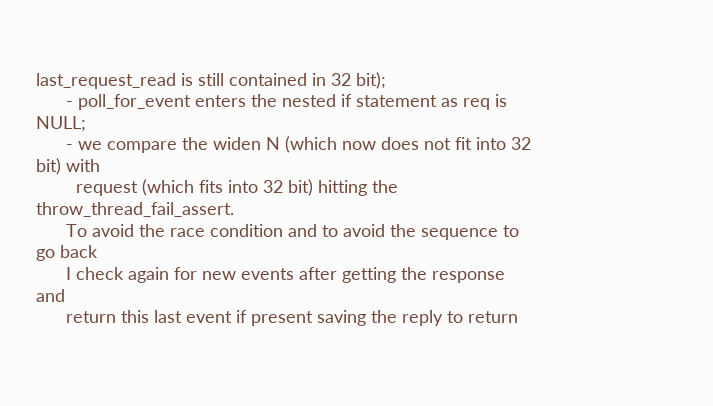last_request_read is still contained in 32 bit);
      - poll_for_event enters the nested if statement as req is NULL;
      - we compare the widen N (which now does not fit into 32 bit) with
        request (which fits into 32 bit) hitting the throw_thread_fail_assert.
      To avoid the race condition and to avoid the sequence to go back
      I check again for new events after getting the response and
      return this last event if present saving the reply to return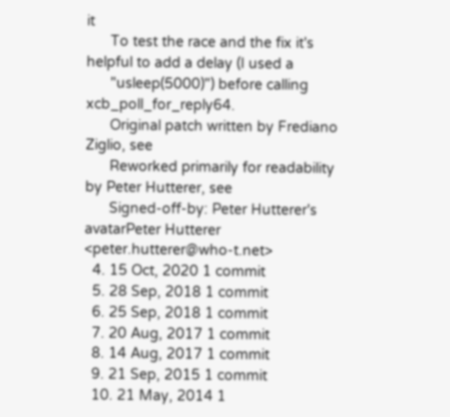it
      To test the race and the fix it's helpful to add a delay (I used a
      "usleep(5000)") before calling xcb_poll_for_reply64.
      Original patch written by Frediano Ziglio, see
      Reworked primarily for readability by Peter Hutterer, see
      Signed-off-by: Peter Hutterer's avatarPeter Hutterer <peter.hutterer@who-t.net>
  4. 15 Oct, 2020 1 commit
  5. 28 Sep, 2018 1 commit
  6. 25 Sep, 2018 1 commit
  7. 20 Aug, 2017 1 commit
  8. 14 Aug, 2017 1 commit
  9. 21 Sep, 2015 1 commit
  10. 21 May, 2014 1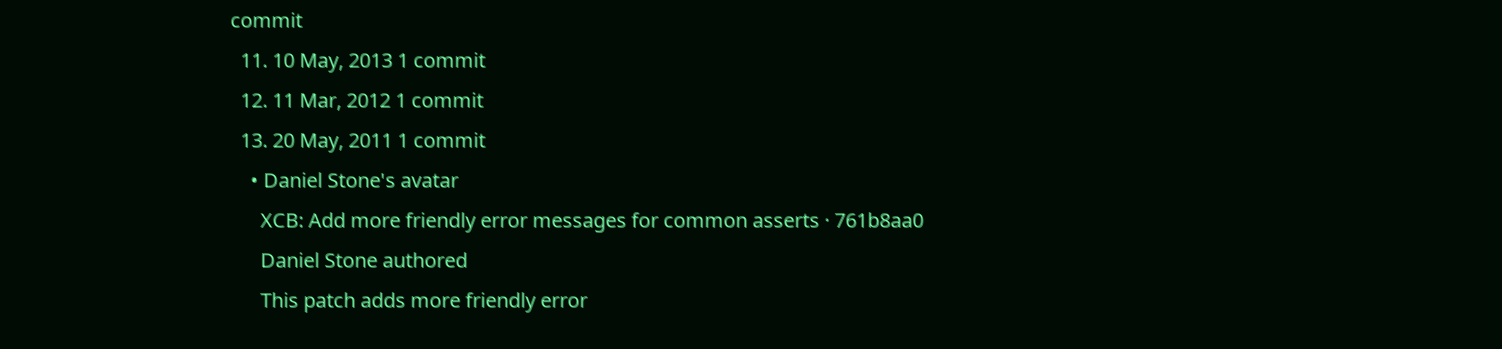commit
  11. 10 May, 2013 1 commit
  12. 11 Mar, 2012 1 commit
  13. 20 May, 2011 1 commit
    • Daniel Stone's avatar
      XCB: Add more friendly error messages for common asserts · 761b8aa0
      Daniel Stone authored
      This patch adds more friendly error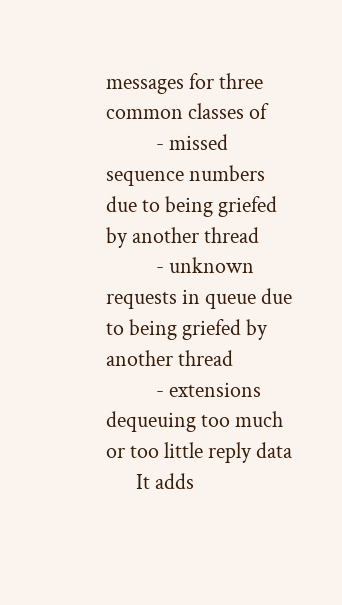messages for three common classes of
          - missed sequence numbers due to being griefed by another thread
          - unknown requests in queue due to being griefed by another thread
          - extensions dequeuing too much or too little reply data
      It adds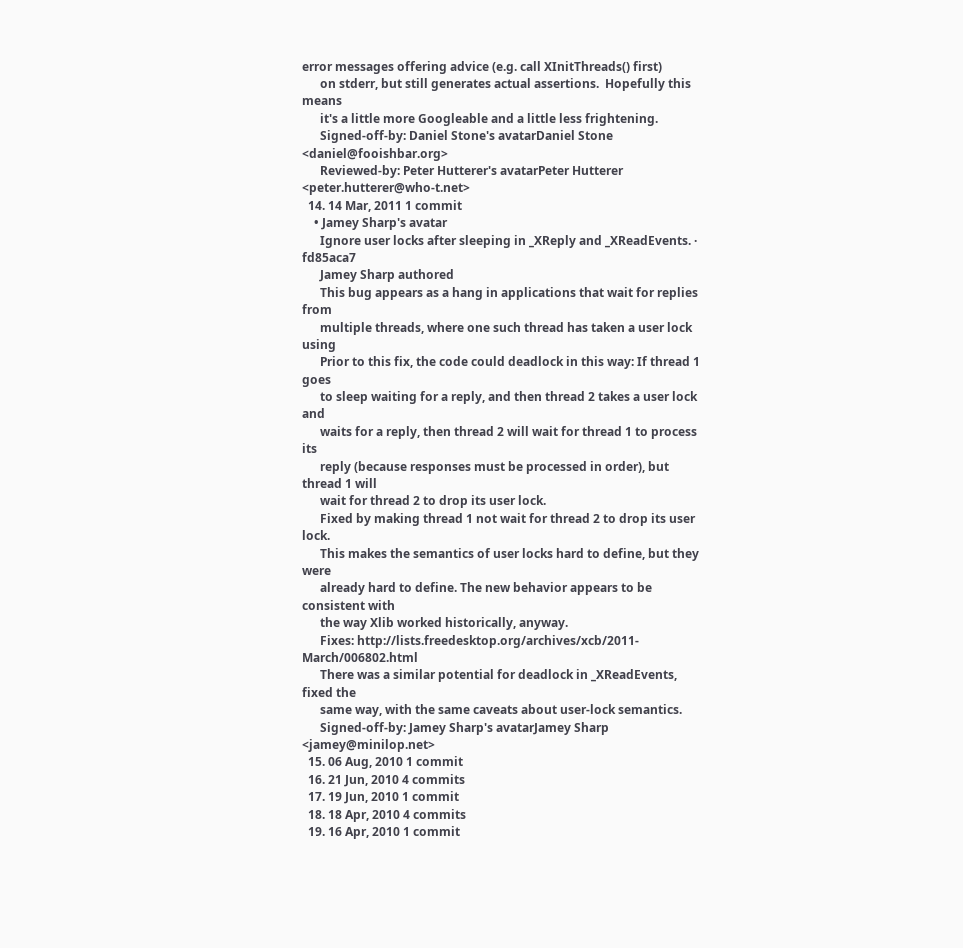error messages offering advice (e.g. call XInitThreads() first)
      on stderr, but still generates actual assertions.  Hopefully this means
      it's a little more Googleable and a little less frightening.
      Signed-off-by: Daniel Stone's avatarDaniel Stone <daniel@fooishbar.org>
      Reviewed-by: Peter Hutterer's avatarPeter Hutterer <peter.hutterer@who-t.net>
  14. 14 Mar, 2011 1 commit
    • Jamey Sharp's avatar
      Ignore user locks after sleeping in _XReply and _XReadEvents. · fd85aca7
      Jamey Sharp authored
      This bug appears as a hang in applications that wait for replies from
      multiple threads, where one such thread has taken a user lock using
      Prior to this fix, the code could deadlock in this way: If thread 1 goes
      to sleep waiting for a reply, and then thread 2 takes a user lock and
      waits for a reply, then thread 2 will wait for thread 1 to process its
      reply (because responses must be processed in order), but thread 1 will
      wait for thread 2 to drop its user lock.
      Fixed by making thread 1 not wait for thread 2 to drop its user lock.
      This makes the semantics of user locks hard to define, but they were
      already hard to define. The new behavior appears to be consistent with
      the way Xlib worked historically, anyway.
      Fixes: http://lists.freedesktop.org/archives/xcb/2011-March/006802.html
      There was a similar potential for deadlock in _XReadEvents, fixed the
      same way, with the same caveats about user-lock semantics.
      Signed-off-by: Jamey Sharp's avatarJamey Sharp <jamey@minilop.net>
  15. 06 Aug, 2010 1 commit
  16. 21 Jun, 2010 4 commits
  17. 19 Jun, 2010 1 commit
  18. 18 Apr, 2010 4 commits
  19. 16 Apr, 2010 1 commit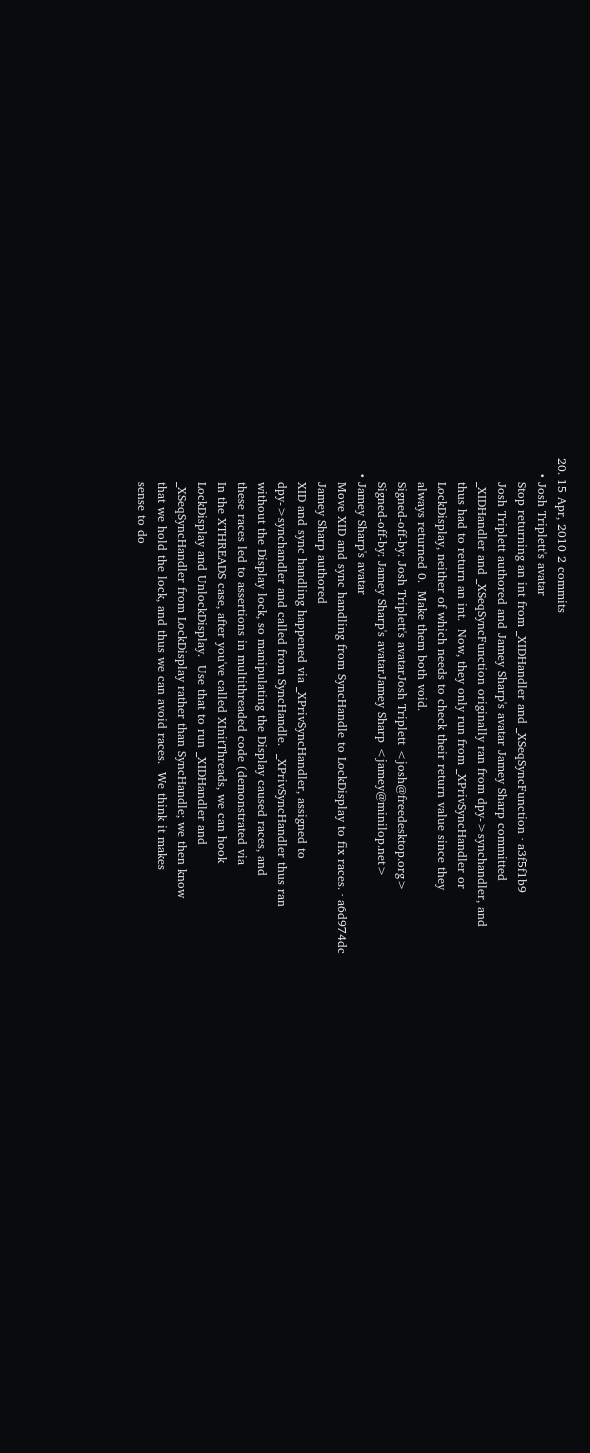20. 15 Apr, 2010 2 commits
    • Josh Triplett's avatar
      Stop returning an int from _XIDHandler and _XSeqSyncFunction · a3f5f1b9
      Josh Triplett authored and Jamey Sharp's avatar Jamey Sharp committed
      _XIDHandler and _XSeqSyncFunction originally ran from dpy->synchandler, and
      thus had to return an int.  Now, they only run from _XPrivSyncHandler or
      LockDisplay, neither of which needs to check their return value since they
      always returned 0.  Make them both void.
      Signed-off-by: Josh Triplett's avatarJosh Triplett <josh@freedesktop.org>
      Signed-off-by: Jamey Sharp's avatarJamey Sharp <jamey@minilop.net>
    • Jamey Sharp's avatar
      Move XID and sync handling from SyncHandle to LockDisplay to fix races. · a6d974dc
      Jamey Sharp authored
      XID and sync handling happened via _XPrivSyncHandler, assigned to
      dpy->synchandler and called from SyncHandle.  _XPrivSyncHandler thus ran
      without the Display lock, so manipulating the Display caused races, and
      these races led to assertions in multithreaded code (demonstrated via
      In the XTHREADS case, after you've called XInitThreads, we can hook
      LockDisplay and UnlockDisplay.  Use that to run _XIDHandler and
      _XSeqSyncHandler from LockDisplay rather than SyncHandle; we then know
      that we hold the lock, and thus we can avoid races.  We think it makes
      sense to do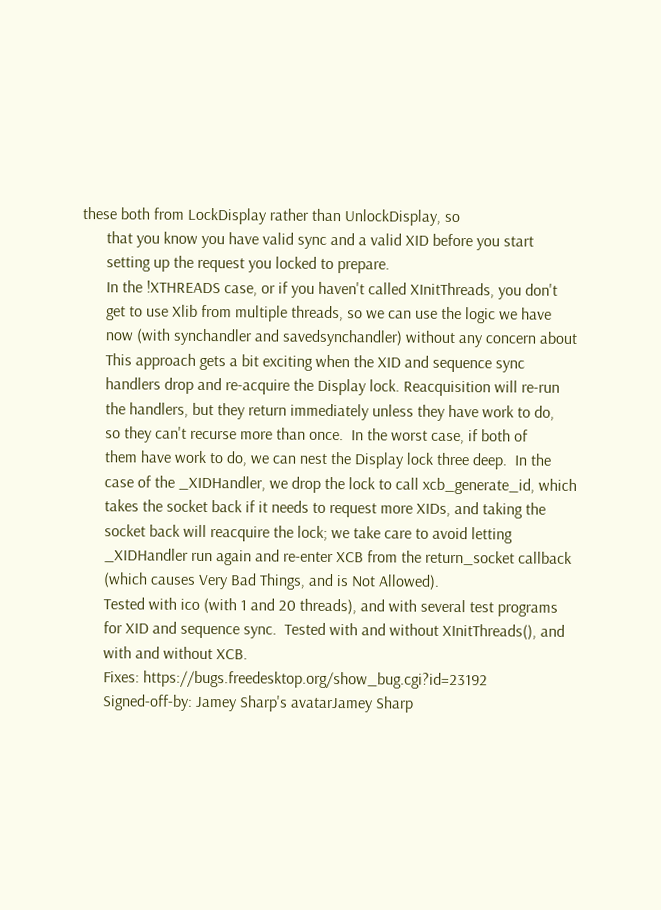these both from LockDisplay rather than UnlockDisplay, so
      that you know you have valid sync and a valid XID before you start
      setting up the request you locked to prepare.
      In the !XTHREADS case, or if you haven't called XInitThreads, you don't
      get to use Xlib from multiple threads, so we can use the logic we have
      now (with synchandler and savedsynchandler) without any concern about
      This approach gets a bit exciting when the XID and sequence sync
      handlers drop and re-acquire the Display lock. Reacquisition will re-run
      the handlers, but they return immediately unless they have work to do,
      so they can't recurse more than once.  In the worst case, if both of
      them have work to do, we can nest the Display lock three deep.  In the
      case of the _XIDHandler, we drop the lock to call xcb_generate_id, which
      takes the socket back if it needs to request more XIDs, and taking the
      socket back will reacquire the lock; we take care to avoid letting
      _XIDHandler run again and re-enter XCB from the return_socket callback
      (which causes Very Bad Things, and is Not Allowed).
      Tested with ico (with 1 and 20 threads), and with several test programs
      for XID and sequence sync.  Tested with and without XInitThreads(), and
      with and without XCB.
      Fixes: https://bugs.freedesktop.org/show_bug.cgi?id=23192
      Signed-off-by: Jamey Sharp's avatarJamey Sharp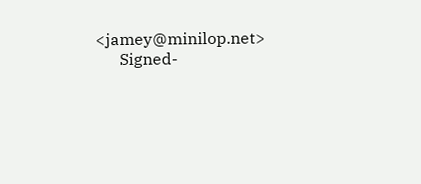<jamey@minilop.net>
      Signed-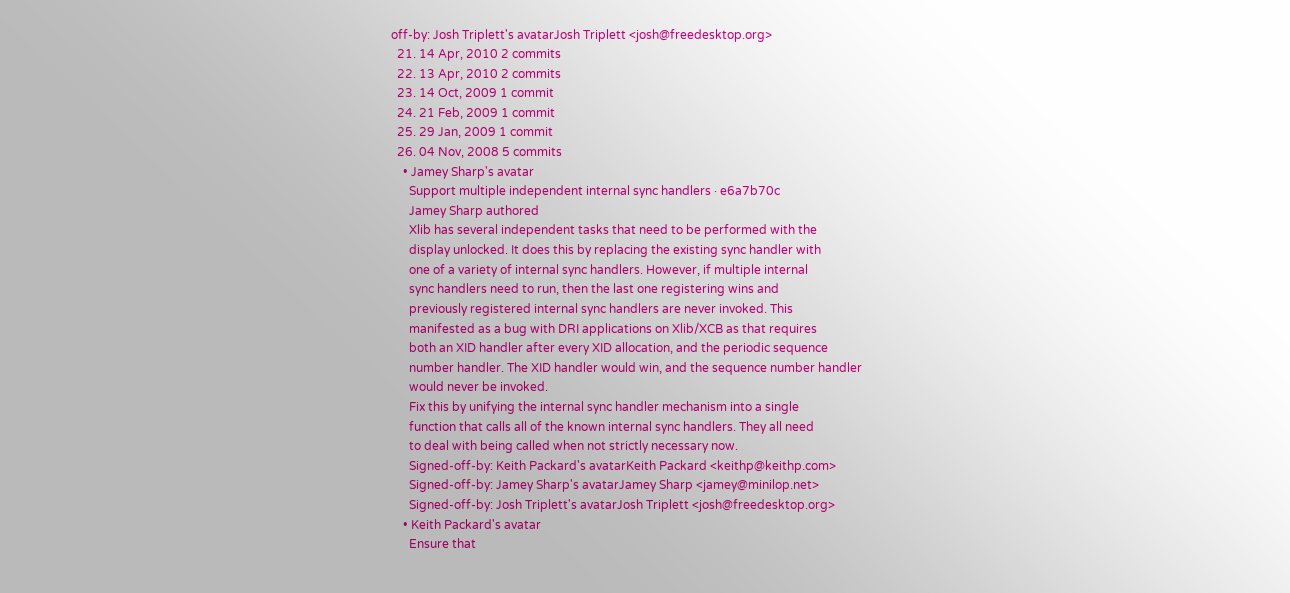off-by: Josh Triplett's avatarJosh Triplett <josh@freedesktop.org>
  21. 14 Apr, 2010 2 commits
  22. 13 Apr, 2010 2 commits
  23. 14 Oct, 2009 1 commit
  24. 21 Feb, 2009 1 commit
  25. 29 Jan, 2009 1 commit
  26. 04 Nov, 2008 5 commits
    • Jamey Sharp's avatar
      Support multiple independent internal sync handlers · e6a7b70c
      Jamey Sharp authored
      Xlib has several independent tasks that need to be performed with the
      display unlocked. It does this by replacing the existing sync handler with
      one of a variety of internal sync handlers. However, if multiple internal
      sync handlers need to run, then the last one registering wins and
      previously registered internal sync handlers are never invoked. This
      manifested as a bug with DRI applications on Xlib/XCB as that requires
      both an XID handler after every XID allocation, and the periodic sequence
      number handler. The XID handler would win, and the sequence number handler
      would never be invoked.
      Fix this by unifying the internal sync handler mechanism into a single
      function that calls all of the known internal sync handlers. They all need
      to deal with being called when not strictly necessary now.
      Signed-off-by: Keith Packard's avatarKeith Packard <keithp@keithp.com>
      Signed-off-by: Jamey Sharp's avatarJamey Sharp <jamey@minilop.net>
      Signed-off-by: Josh Triplett's avatarJosh Triplett <josh@freedesktop.org>
    • Keith Packard's avatar
      Ensure that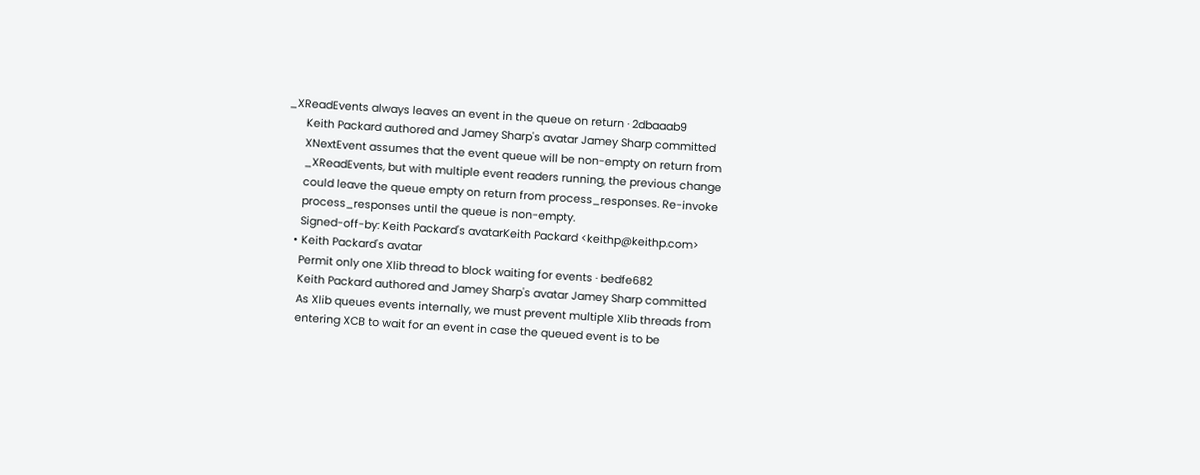_XReadEvents always leaves an event in the queue on return · 2dbaaab9
      Keith Packard authored and Jamey Sharp's avatar Jamey Sharp committed
      XNextEvent assumes that the event queue will be non-empty on return from
      _XReadEvents, but with multiple event readers running, the previous change
      could leave the queue empty on return from process_responses. Re-invoke
      process_responses until the queue is non-empty.
      Signed-off-by: Keith Packard's avatarKeith Packard <keithp@keithp.com>
    • Keith Packard's avatar
      Permit only one Xlib thread to block waiting for events · bedfe682
      Keith Packard authored and Jamey Sharp's avatar Jamey Sharp committed
      As Xlib queues events internally, we must prevent multiple Xlib threads from
      entering XCB to wait for an event in case the queued event is to be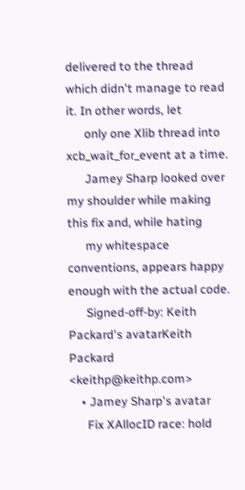delivered to the thread which didn't manage to read it. In other words, let
      only one Xlib thread into xcb_wait_for_event at a time.
      Jamey Sharp looked over my shoulder while making this fix and, while hating
      my whitespace conventions, appears happy enough with the actual code.
      Signed-off-by: Keith Packard's avatarKeith Packard <keithp@keithp.com>
    • Jamey Sharp's avatar
      Fix XAllocID race: hold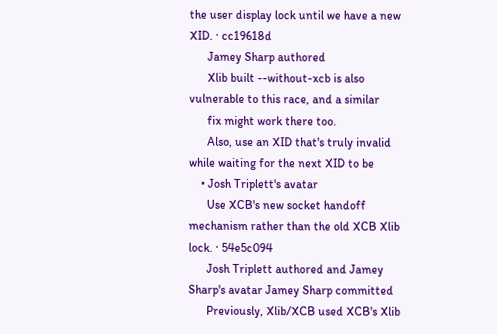the user display lock until we have a new XID. · cc19618d
      Jamey Sharp authored
      Xlib built --without-xcb is also vulnerable to this race, and a similar
      fix might work there too.
      Also, use an XID that's truly invalid while waiting for the next XID to be
    • Josh Triplett's avatar
      Use XCB's new socket handoff mechanism rather than the old XCB Xlib lock. · 54e5c094
      Josh Triplett authored and Jamey Sharp's avatar Jamey Sharp committed
      Previously, Xlib/XCB used XCB's Xlib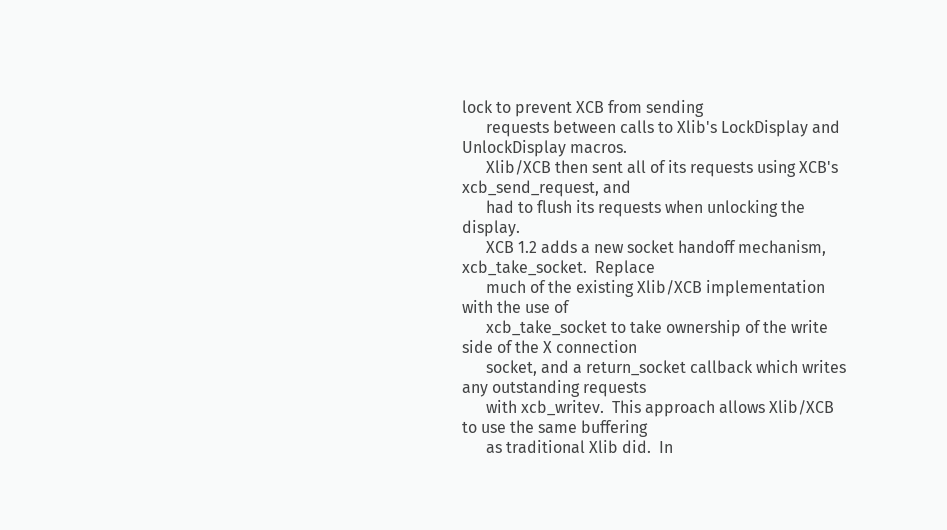lock to prevent XCB from sending
      requests between calls to Xlib's LockDisplay and UnlockDisplay macros.
      Xlib/XCB then sent all of its requests using XCB's xcb_send_request, and
      had to flush its requests when unlocking the display.
      XCB 1.2 adds a new socket handoff mechanism, xcb_take_socket.  Replace
      much of the existing Xlib/XCB implementation with the use of
      xcb_take_socket to take ownership of the write side of the X connection
      socket, and a return_socket callback which writes any outstanding requests
      with xcb_writev.  This approach allows Xlib/XCB to use the same buffering
      as traditional Xlib did.  In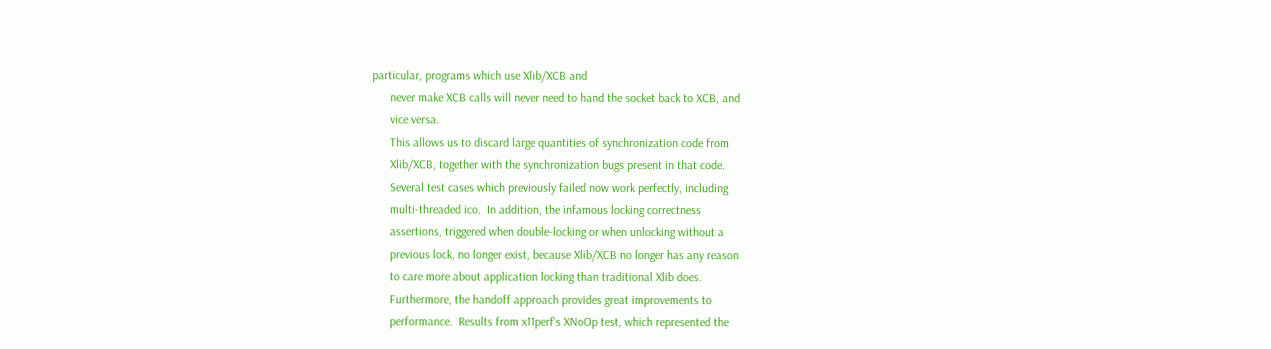particular, programs which use Xlib/XCB and
      never make XCB calls will never need to hand the socket back to XCB, and
      vice versa.
      This allows us to discard large quantities of synchronization code from
      Xlib/XCB, together with the synchronization bugs present in that code.
      Several test cases which previously failed now work perfectly, including
      multi-threaded ico.  In addition, the infamous locking correctness
      assertions, triggered when double-locking or when unlocking without a
      previous lock, no longer exist, because Xlib/XCB no longer has any reason
      to care more about application locking than traditional Xlib does.
      Furthermore, the handoff approach provides great improvements to
      performance.  Results from x11perf's XNoOp test, which represented the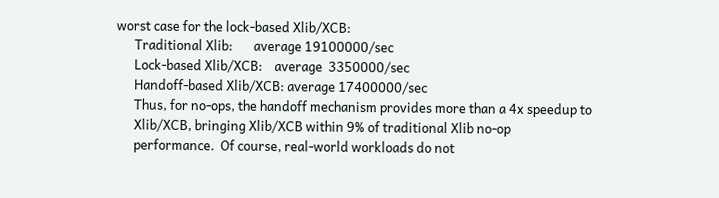worst case for the lock-based Xlib/XCB:
      Traditional Xlib:       average 19100000/sec
      Lock-based Xlib/XCB:    average  3350000/sec
      Handoff-based Xlib/XCB: average 17400000/sec
      Thus, for no-ops, the handoff mechanism provides more than a 4x speedup to
      Xlib/XCB, bringing Xlib/XCB within 9% of traditional Xlib no-op
      performance.  Of course, real-world workloads do not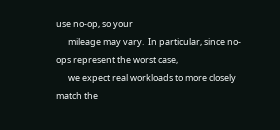use no-op, so your
      mileage may vary.  In particular, since no-ops represent the worst case,
      we expect real workloads to more closely match the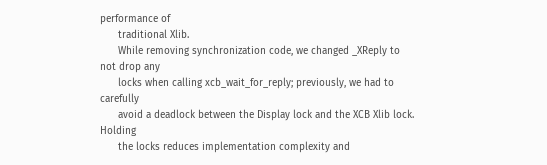performance of
      traditional Xlib.
      While removing synchronization code, we changed _XReply to not drop any
      locks when calling xcb_wait_for_reply; previously, we had to carefully
      avoid a deadlock between the Display lock and the XCB Xlib lock. Holding
      the locks reduces implementation complexity and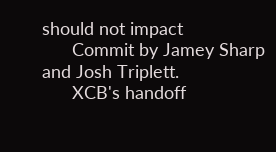should not impact
      Commit by Jamey Sharp and Josh Triplett.
      XCB's handoff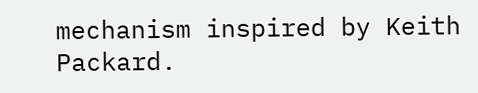mechanism inspired by Keith Packard.